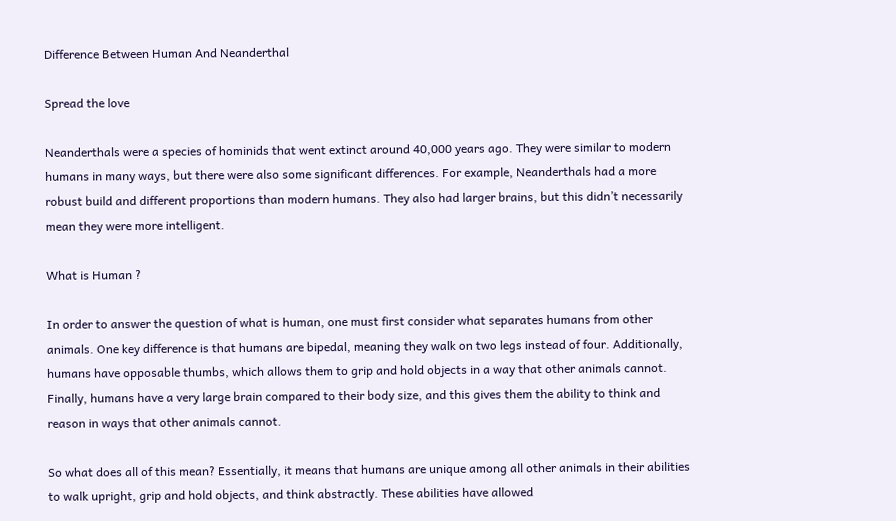Difference Between Human And Neanderthal

Spread the love

Neanderthals were a species of hominids that went extinct around 40,000 years ago. They were similar to modern humans in many ways, but there were also some significant differences. For example, Neanderthals had a more robust build and different proportions than modern humans. They also had larger brains, but this didn’t necessarily mean they were more intelligent.

What is Human ?

In order to answer the question of what is human, one must first consider what separates humans from other animals. One key difference is that humans are bipedal, meaning they walk on two legs instead of four. Additionally, humans have opposable thumbs, which allows them to grip and hold objects in a way that other animals cannot. Finally, humans have a very large brain compared to their body size, and this gives them the ability to think and reason in ways that other animals cannot.

So what does all of this mean? Essentially, it means that humans are unique among all other animals in their abilities to walk upright, grip and hold objects, and think abstractly. These abilities have allowed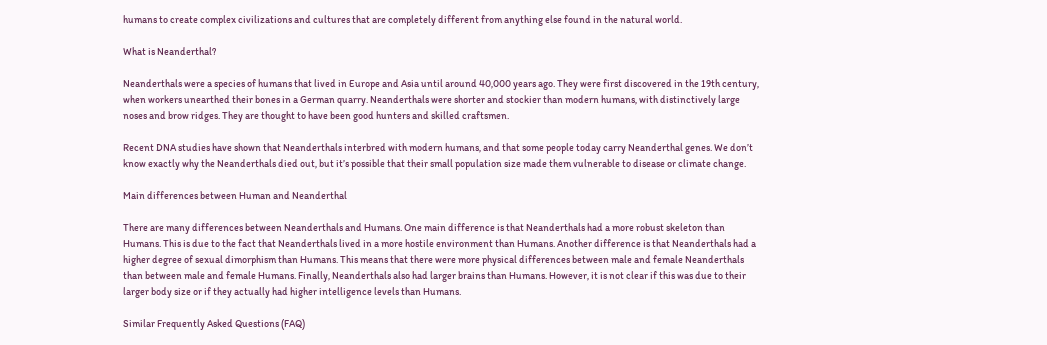humans to create complex civilizations and cultures that are completely different from anything else found in the natural world.

What is Neanderthal?

Neanderthals were a species of humans that lived in Europe and Asia until around 40,000 years ago. They were first discovered in the 19th century, when workers unearthed their bones in a German quarry. Neanderthals were shorter and stockier than modern humans, with distinctively large noses and brow ridges. They are thought to have been good hunters and skilled craftsmen.

Recent DNA studies have shown that Neanderthals interbred with modern humans, and that some people today carry Neanderthal genes. We don’t know exactly why the Neanderthals died out, but it’s possible that their small population size made them vulnerable to disease or climate change.

Main differences between Human and Neanderthal

There are many differences between Neanderthals and Humans. One main difference is that Neanderthals had a more robust skeleton than Humans. This is due to the fact that Neanderthals lived in a more hostile environment than Humans. Another difference is that Neanderthals had a higher degree of sexual dimorphism than Humans. This means that there were more physical differences between male and female Neanderthals than between male and female Humans. Finally, Neanderthals also had larger brains than Humans. However, it is not clear if this was due to their larger body size or if they actually had higher intelligence levels than Humans.

Similar Frequently Asked Questions (FAQ)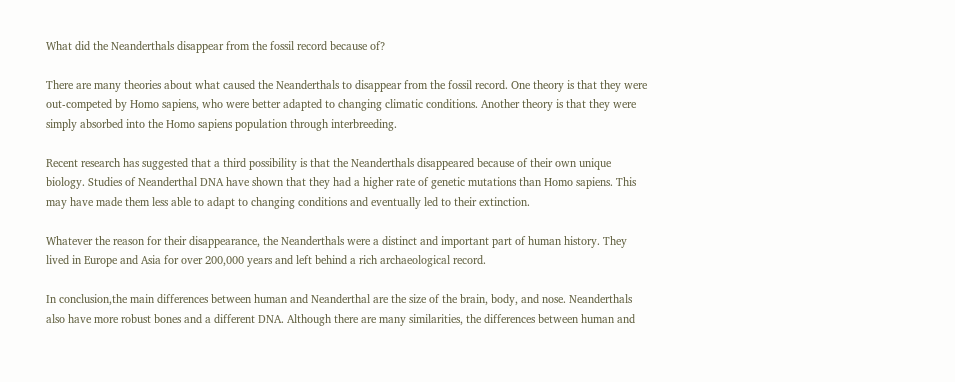What did the Neanderthals disappear from the fossil record because of?

There are many theories about what caused the Neanderthals to disappear from the fossil record. One theory is that they were out-competed by Homo sapiens, who were better adapted to changing climatic conditions. Another theory is that they were simply absorbed into the Homo sapiens population through interbreeding.

Recent research has suggested that a third possibility is that the Neanderthals disappeared because of their own unique biology. Studies of Neanderthal DNA have shown that they had a higher rate of genetic mutations than Homo sapiens. This may have made them less able to adapt to changing conditions and eventually led to their extinction.

Whatever the reason for their disappearance, the Neanderthals were a distinct and important part of human history. They lived in Europe and Asia for over 200,000 years and left behind a rich archaeological record.

In conclusion,the main differences between human and Neanderthal are the size of the brain, body, and nose. Neanderthals also have more robust bones and a different DNA. Although there are many similarities, the differences between human and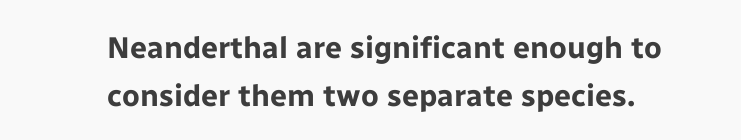Neanderthal are significant enough to consider them two separate species.